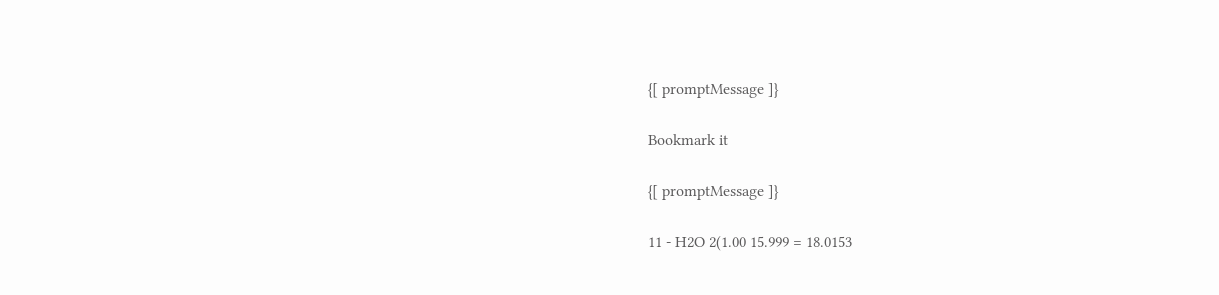{[ promptMessage ]}

Bookmark it

{[ promptMessage ]}

11 - H2O 2(1.00 15.999 = 18.0153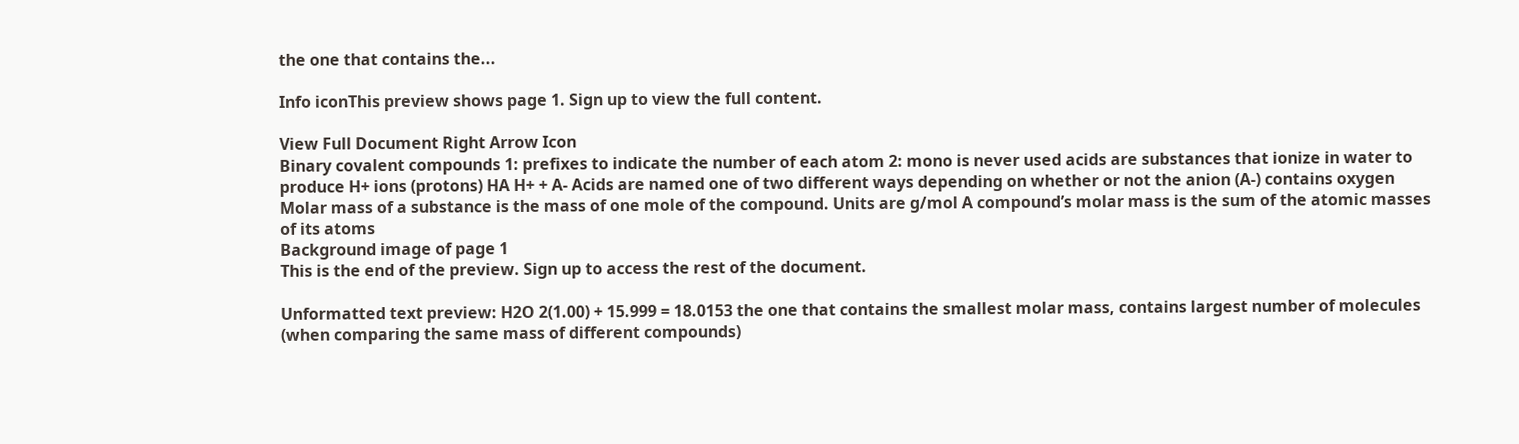the one that contains the...

Info iconThis preview shows page 1. Sign up to view the full content.

View Full Document Right Arrow Icon
Binary covalent compounds 1: prefixes to indicate the number of each atom 2: mono is never used acids are substances that ionize in water to produce H+ ions (protons) HA H+ + A- Acids are named one of two different ways depending on whether or not the anion (A-) contains oxygen Molar mass of a substance is the mass of one mole of the compound. Units are g/mol A compound’s molar mass is the sum of the atomic masses of its atoms
Background image of page 1
This is the end of the preview. Sign up to access the rest of the document.

Unformatted text preview: H2O 2(1.00) + 15.999 = 18.0153 the one that contains the smallest molar mass, contains largest number of molecules (when comparing the same mass of different compounds)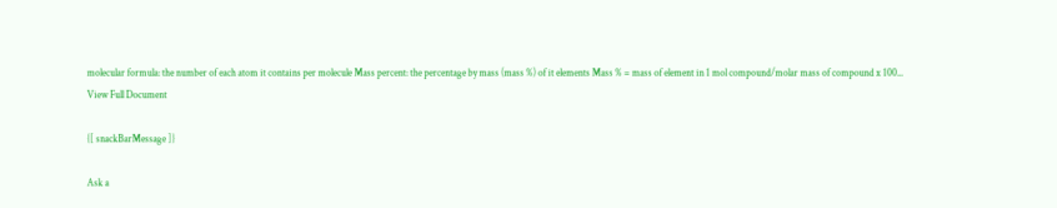molecular formula: the number of each atom it contains per molecule Mass percent: the percentage by mass (mass %) of it elements Mass % = mass of element in 1 mol compound/molar mass of compound x 100...
View Full Document

{[ snackBarMessage ]}

Ask a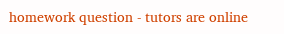homework question - tutors are online